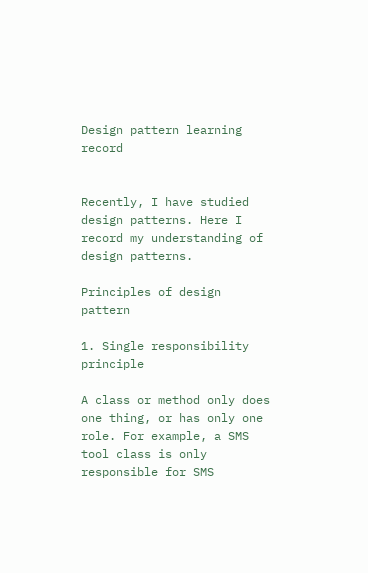Design pattern learning record


Recently, I have studied design patterns. Here I record my understanding of design patterns.

Principles of design pattern

1. Single responsibility principle

A class or method only does one thing, or has only one role. For example, a SMS tool class is only responsible for SMS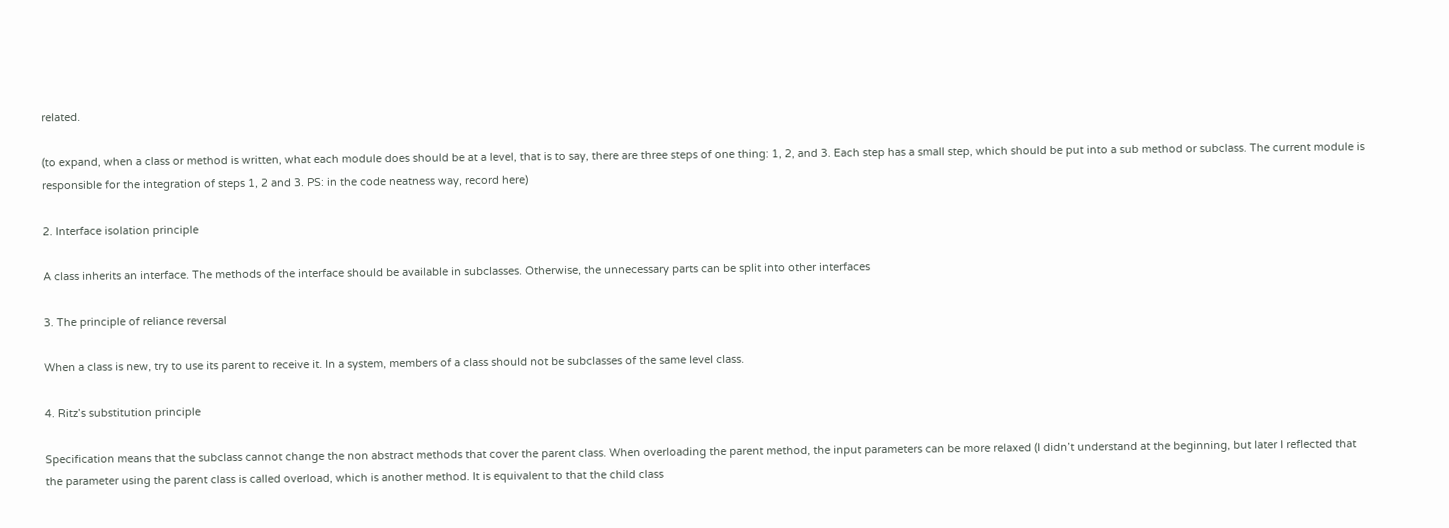related.

(to expand, when a class or method is written, what each module does should be at a level, that is to say, there are three steps of one thing: 1, 2, and 3. Each step has a small step, which should be put into a sub method or subclass. The current module is responsible for the integration of steps 1, 2 and 3. PS: in the code neatness way, record here)

2. Interface isolation principle

A class inherits an interface. The methods of the interface should be available in subclasses. Otherwise, the unnecessary parts can be split into other interfaces

3. The principle of reliance reversal

When a class is new, try to use its parent to receive it. In a system, members of a class should not be subclasses of the same level class.

4. Ritz’s substitution principle

Specification means that the subclass cannot change the non abstract methods that cover the parent class. When overloading the parent method, the input parameters can be more relaxed (I didn’t understand at the beginning, but later I reflected that the parameter using the parent class is called overload, which is another method. It is equivalent to that the child class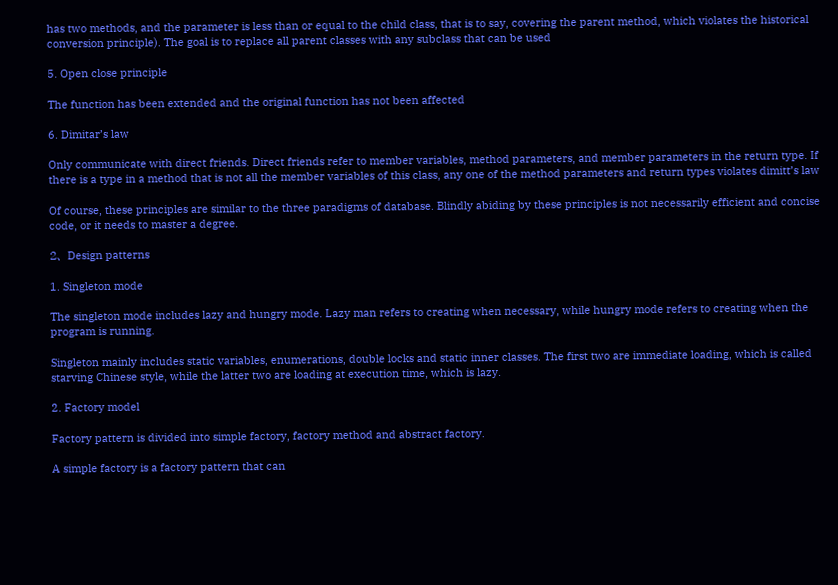has two methods, and the parameter is less than or equal to the child class, that is to say, covering the parent method, which violates the historical conversion principle). The goal is to replace all parent classes with any subclass that can be used

5. Open close principle

The function has been extended and the original function has not been affected

6. Dimitar’s law

Only communicate with direct friends. Direct friends refer to member variables, method parameters, and member parameters in the return type. If there is a type in a method that is not all the member variables of this class, any one of the method parameters and return types violates dimitt’s law

Of course, these principles are similar to the three paradigms of database. Blindly abiding by these principles is not necessarily efficient and concise code, or it needs to master a degree.

2、 Design patterns

1. Singleton mode

The singleton mode includes lazy and hungry mode. Lazy man refers to creating when necessary, while hungry mode refers to creating when the program is running.

Singleton mainly includes static variables, enumerations, double locks and static inner classes. The first two are immediate loading, which is called starving Chinese style, while the latter two are loading at execution time, which is lazy.

2. Factory model

Factory pattern is divided into simple factory, factory method and abstract factory.

A simple factory is a factory pattern that can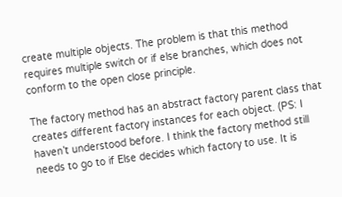create multiple objects. The problem is that this method requires multiple switch or if else branches, which does not conform to the open close principle.

The factory method has an abstract factory parent class that creates different factory instances for each object. (PS: I haven’t understood before. I think the factory method still needs to go to if Else decides which factory to use. It is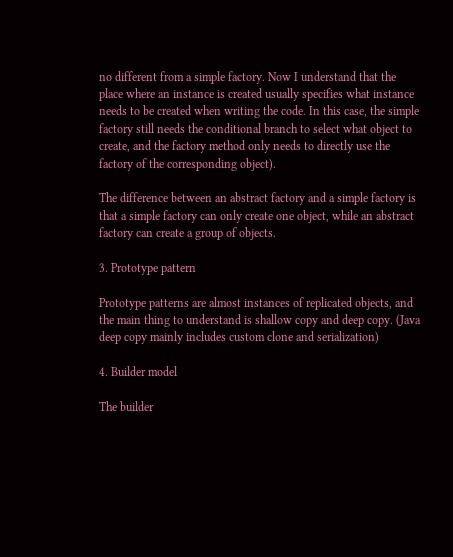no different from a simple factory. Now I understand that the place where an instance is created usually specifies what instance needs to be created when writing the code. In this case, the simple factory still needs the conditional branch to select what object to create, and the factory method only needs to directly use the factory of the corresponding object).

The difference between an abstract factory and a simple factory is that a simple factory can only create one object, while an abstract factory can create a group of objects.

3. Prototype pattern

Prototype patterns are almost instances of replicated objects, and the main thing to understand is shallow copy and deep copy. (Java deep copy mainly includes custom clone and serialization)

4. Builder model

The builder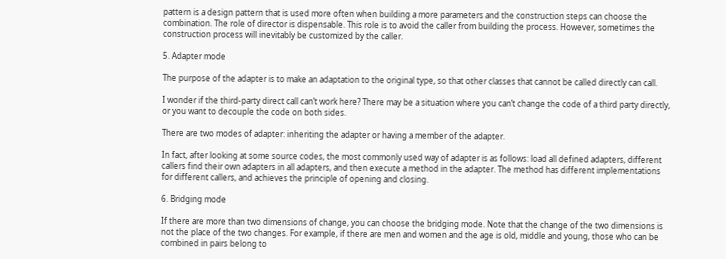pattern is a design pattern that is used more often when building a more parameters and the construction steps can choose the combination. The role of director is dispensable. This role is to avoid the caller from building the process. However, sometimes the construction process will inevitably be customized by the caller.

5. Adapter mode

The purpose of the adapter is to make an adaptation to the original type, so that other classes that cannot be called directly can call.

I wonder if the third-party direct call can’t work here? There may be a situation where you can’t change the code of a third party directly, or you want to decouple the code on both sides.

There are two modes of adapter: inheriting the adapter or having a member of the adapter.

In fact, after looking at some source codes, the most commonly used way of adapter is as follows: load all defined adapters, different callers find their own adapters in all adapters, and then execute a method in the adapter. The method has different implementations for different callers, and achieves the principle of opening and closing.

6. Bridging mode

If there are more than two dimensions of change, you can choose the bridging mode. Note that the change of the two dimensions is not the place of the two changes. For example, if there are men and women and the age is old, middle and young, those who can be combined in pairs belong to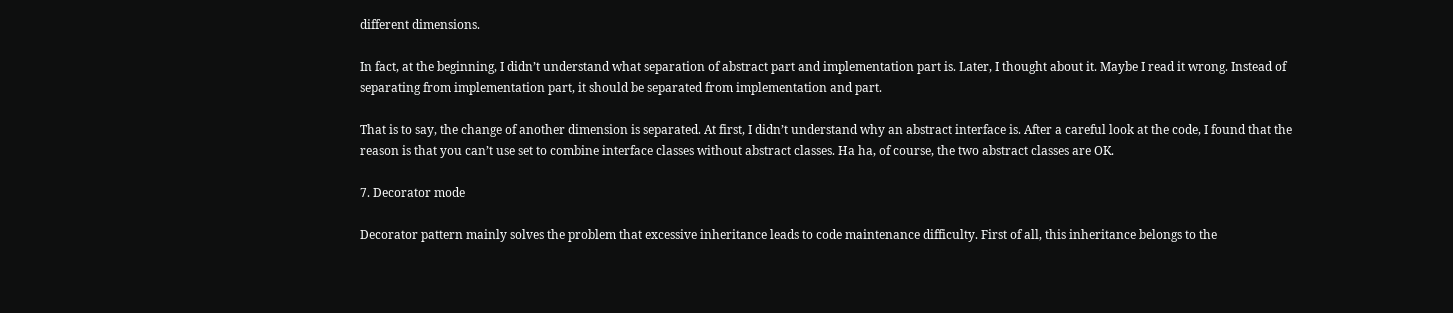different dimensions.

In fact, at the beginning, I didn’t understand what separation of abstract part and implementation part is. Later, I thought about it. Maybe I read it wrong. Instead of separating from implementation part, it should be separated from implementation and part.

That is to say, the change of another dimension is separated. At first, I didn’t understand why an abstract interface is. After a careful look at the code, I found that the reason is that you can’t use set to combine interface classes without abstract classes. Ha ha, of course, the two abstract classes are OK.

7. Decorator mode

Decorator pattern mainly solves the problem that excessive inheritance leads to code maintenance difficulty. First of all, this inheritance belongs to the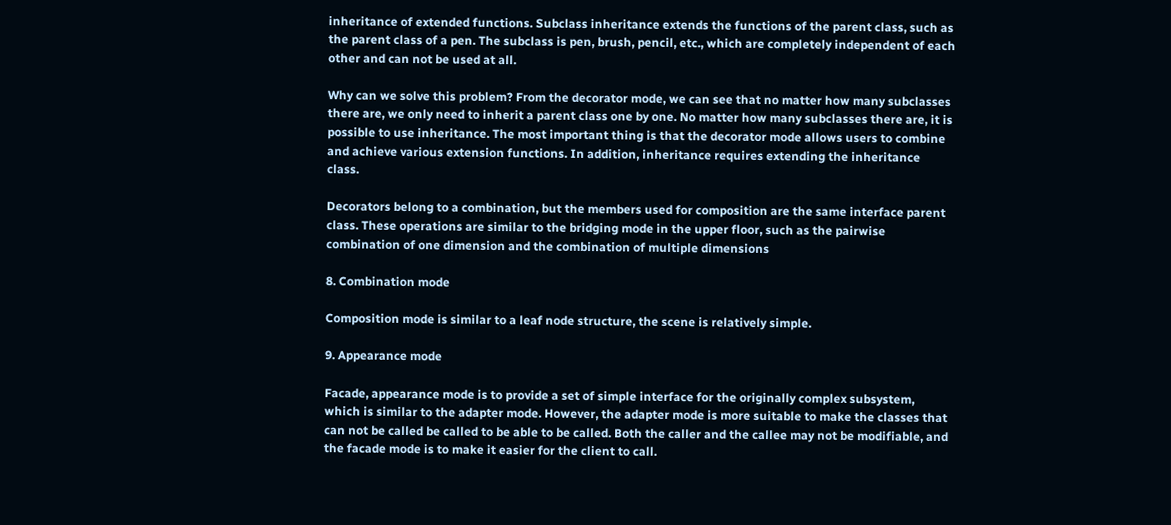inheritance of extended functions. Subclass inheritance extends the functions of the parent class, such as the parent class of a pen. The subclass is pen, brush, pencil, etc., which are completely independent of each other and can not be used at all.

Why can we solve this problem? From the decorator mode, we can see that no matter how many subclasses there are, we only need to inherit a parent class one by one. No matter how many subclasses there are, it is possible to use inheritance. The most important thing is that the decorator mode allows users to combine and achieve various extension functions. In addition, inheritance requires extending the inheritance class.

Decorators belong to a combination, but the members used for composition are the same interface parent class. These operations are similar to the bridging mode in the upper floor, such as the pairwise combination of one dimension and the combination of multiple dimensions

8. Combination mode

Composition mode is similar to a leaf node structure, the scene is relatively simple.

9. Appearance mode

Facade, appearance mode is to provide a set of simple interface for the originally complex subsystem, which is similar to the adapter mode. However, the adapter mode is more suitable to make the classes that can not be called be called to be able to be called. Both the caller and the callee may not be modifiable, and the facade mode is to make it easier for the client to call.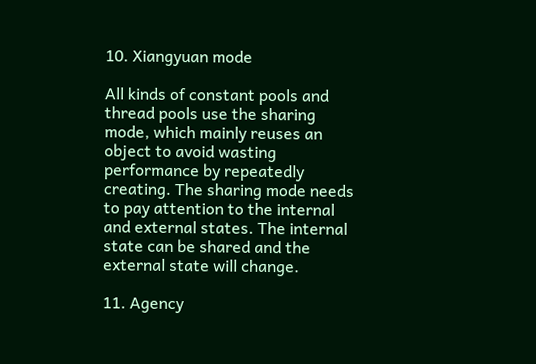10. Xiangyuan mode

All kinds of constant pools and thread pools use the sharing mode, which mainly reuses an object to avoid wasting performance by repeatedly creating. The sharing mode needs to pay attention to the internal and external states. The internal state can be shared and the external state will change.

11. Agency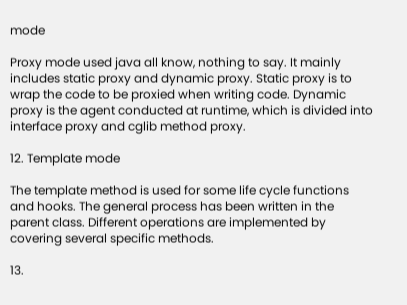mode

Proxy mode used java all know, nothing to say. It mainly includes static proxy and dynamic proxy. Static proxy is to wrap the code to be proxied when writing code. Dynamic proxy is the agent conducted at runtime, which is divided into interface proxy and cglib method proxy.

12. Template mode

The template method is used for some life cycle functions and hooks. The general process has been written in the parent class. Different operations are implemented by covering several specific methods.

13.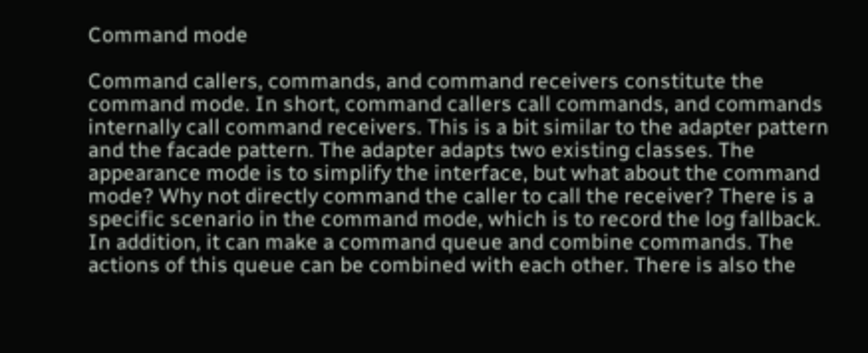Command mode

Command callers, commands, and command receivers constitute the command mode. In short, command callers call commands, and commands internally call command receivers. This is a bit similar to the adapter pattern and the facade pattern. The adapter adapts two existing classes. The appearance mode is to simplify the interface, but what about the command mode? Why not directly command the caller to call the receiver? There is a specific scenario in the command mode, which is to record the log fallback. In addition, it can make a command queue and combine commands. The actions of this queue can be combined with each other. There is also the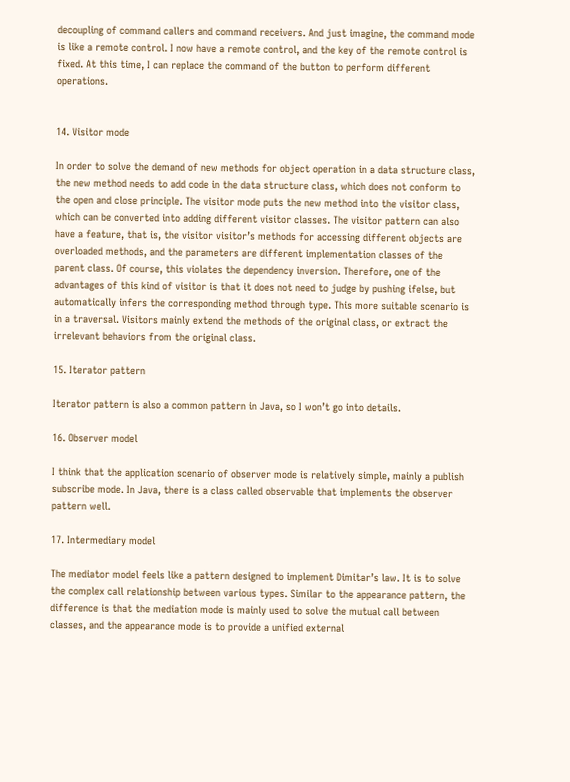decoupling of command callers and command receivers. And just imagine, the command mode is like a remote control. I now have a remote control, and the key of the remote control is fixed. At this time, I can replace the command of the button to perform different operations.


14. Visitor mode

In order to solve the demand of new methods for object operation in a data structure class, the new method needs to add code in the data structure class, which does not conform to the open and close principle. The visitor mode puts the new method into the visitor class, which can be converted into adding different visitor classes. The visitor pattern can also have a feature, that is, the visitor visitor’s methods for accessing different objects are overloaded methods, and the parameters are different implementation classes of the parent class. Of course, this violates the dependency inversion. Therefore, one of the advantages of this kind of visitor is that it does not need to judge by pushing ifelse, but automatically infers the corresponding method through type. This more suitable scenario is in a traversal. Visitors mainly extend the methods of the original class, or extract the irrelevant behaviors from the original class.

15. Iterator pattern

Iterator pattern is also a common pattern in Java, so I won’t go into details.

16. Observer model

I think that the application scenario of observer mode is relatively simple, mainly a publish subscribe mode. In Java, there is a class called observable that implements the observer pattern well.

17. Intermediary model

The mediator model feels like a pattern designed to implement Dimitar’s law. It is to solve the complex call relationship between various types. Similar to the appearance pattern, the difference is that the mediation mode is mainly used to solve the mutual call between classes, and the appearance mode is to provide a unified external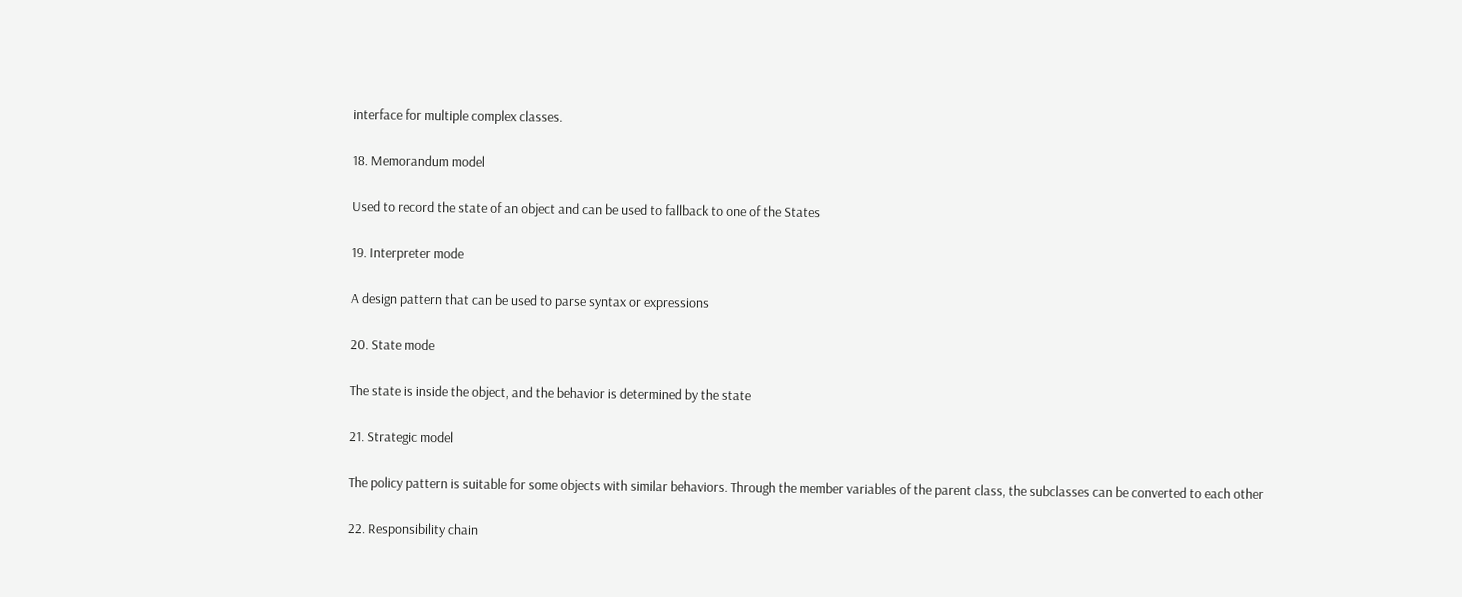interface for multiple complex classes.

18. Memorandum model

Used to record the state of an object and can be used to fallback to one of the States

19. Interpreter mode

A design pattern that can be used to parse syntax or expressions

20. State mode

The state is inside the object, and the behavior is determined by the state

21. Strategic model

The policy pattern is suitable for some objects with similar behaviors. Through the member variables of the parent class, the subclasses can be converted to each other

22. Responsibility chain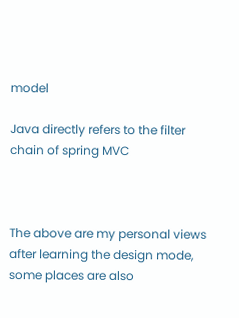model

Java directly refers to the filter chain of spring MVC



The above are my personal views after learning the design mode, some places are also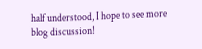half understood, I hope to see more blog discussion!